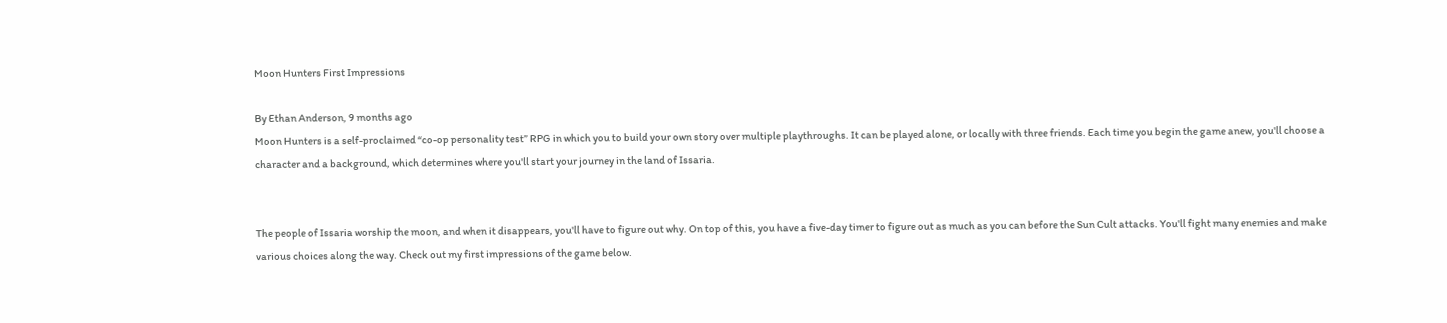Moon Hunters First Impressions

By Ethan Anderson, 9 months ago
Moon Hunters is a self-proclaimed “co-op personality test” RPG in which you to build your own story over multiple playthroughs. It can be played alone, or locally with three friends. Each time you begin the game anew, you'll choose a character and a background, which determines where you'll start your journey in the land of Issaria.


The people of Issaria worship the moon, and when it disappears, you'll have to figure out why. On top of this, you have a five-day timer to figure out as much as you can before the Sun Cult attacks. You'll fight many enemies and make various choices along the way. Check out my first impressions of the game below.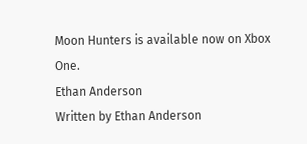Moon Hunters is available now on Xbox One.
Ethan Anderson
Written by Ethan Anderson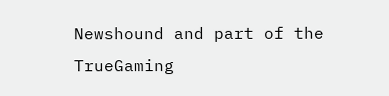Newshound and part of the TrueGaming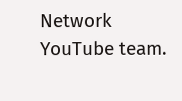Network YouTube team.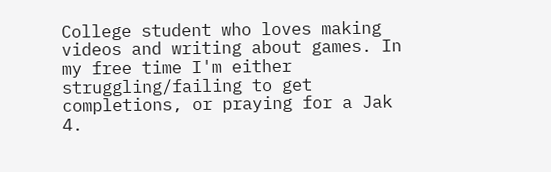College student who loves making videos and writing about games. In my free time I'm either struggling/failing to get completions, or praying for a Jak 4.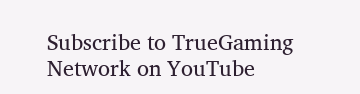Subscribe to TrueGaming Network on YouTube